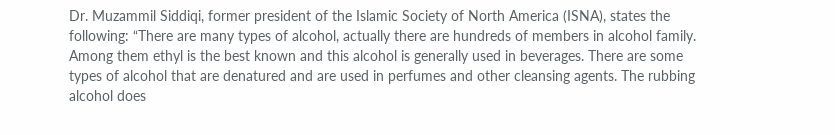Dr. Muzammil Siddiqi, former president of the Islamic Society of North America (ISNA), states the following: “There are many types of alcohol, actually there are hundreds of members in alcohol family. Among them ethyl is the best known and this alcohol is generally used in beverages. There are some types of alcohol that are denatured and are used in perfumes and other cleansing agents. The rubbing alcohol does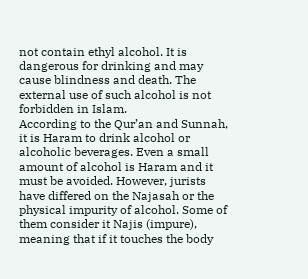not contain ethyl alcohol. It is dangerous for drinking and may cause blindness and death. The external use of such alcohol is not forbidden in Islam.
According to the Qur’an and Sunnah, it is Haram to drink alcohol or alcoholic beverages. Even a small amount of alcohol is Haram and it must be avoided. However, jurists have differed on the Najasah or the physical impurity of alcohol. Some of them consider it Najis (impure), meaning that if it touches the body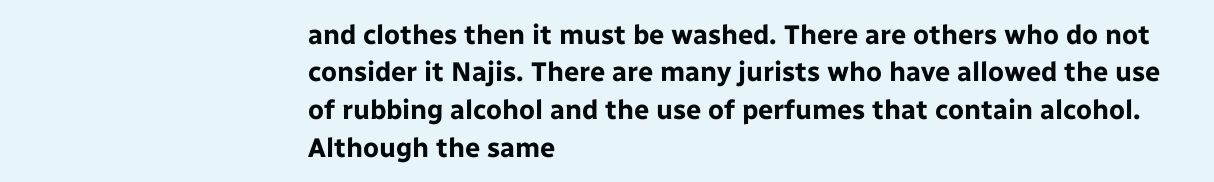and clothes then it must be washed. There are others who do not consider it Najis. There are many jurists who have allowed the use of rubbing alcohol and the use of perfumes that contain alcohol.
Although the same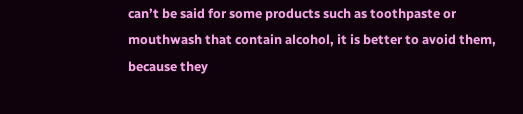can’t be said for some products such as toothpaste or mouthwash that contain alcohol, it is better to avoid them, because they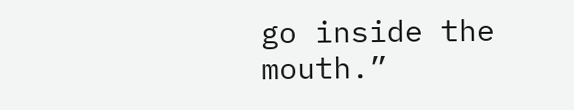go inside the mouth.”